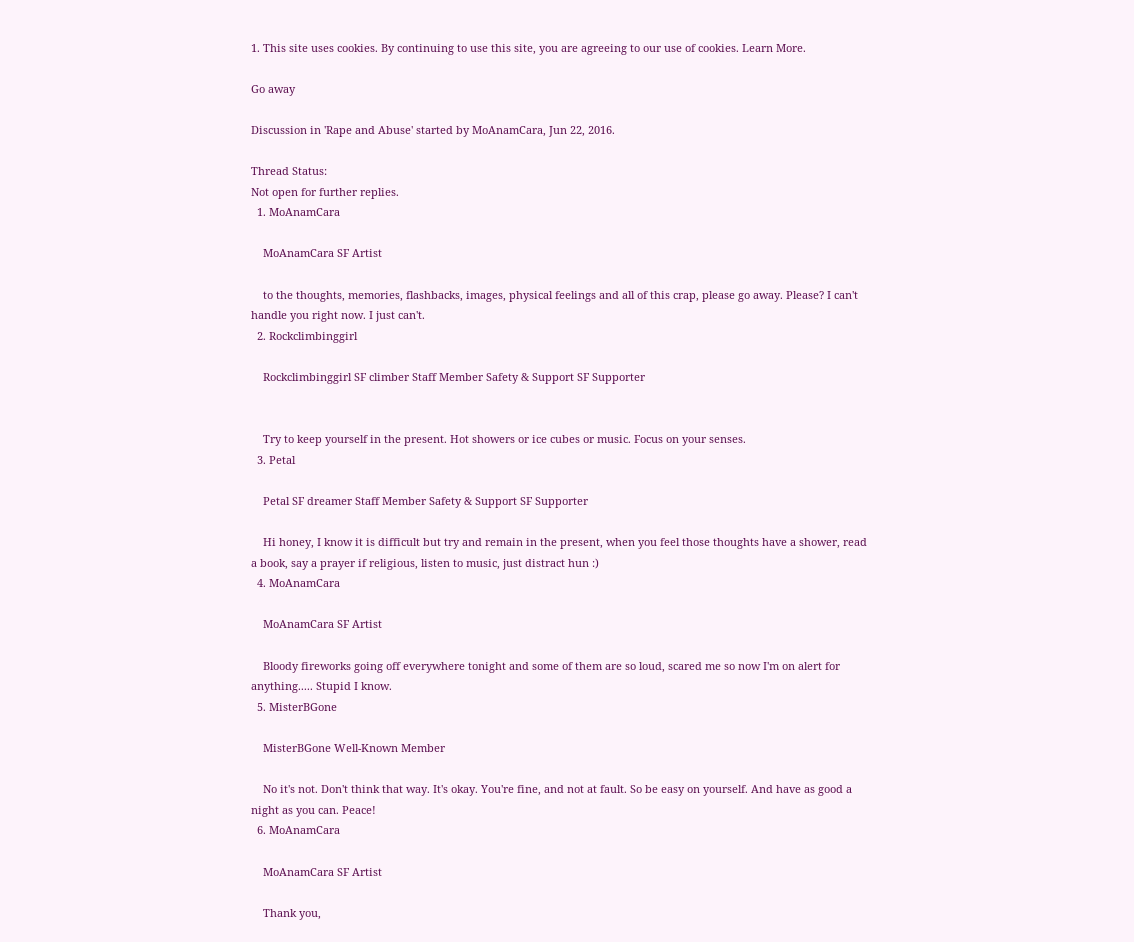1. This site uses cookies. By continuing to use this site, you are agreeing to our use of cookies. Learn More.

Go away

Discussion in 'Rape and Abuse' started by MoAnamCara, Jun 22, 2016.

Thread Status:
Not open for further replies.
  1. MoAnamCara

    MoAnamCara SF Artist

    to the thoughts, memories, flashbacks, images, physical feelings and all of this crap, please go away. Please? I can't handle you right now. I just can't.
  2. Rockclimbinggirl

    Rockclimbinggirl SF climber Staff Member Safety & Support SF Supporter


    Try to keep yourself in the present. Hot showers or ice cubes or music. Focus on your senses.
  3. Petal

    Petal SF dreamer Staff Member Safety & Support SF Supporter

    Hi honey, I know it is difficult but try and remain in the present, when you feel those thoughts have a shower, read a book, say a prayer if religious, listen to music, just distract hun :)
  4. MoAnamCara

    MoAnamCara SF Artist

    Bloody fireworks going off everywhere tonight and some of them are so loud, scared me so now I'm on alert for anything..... Stupid I know.
  5. MisterBGone

    MisterBGone Well-Known Member

    No it's not. Don't think that way. It's okay. You're fine, and not at fault. So be easy on yourself. And have as good a night as you can. Peace!
  6. MoAnamCara

    MoAnamCara SF Artist

    Thank you,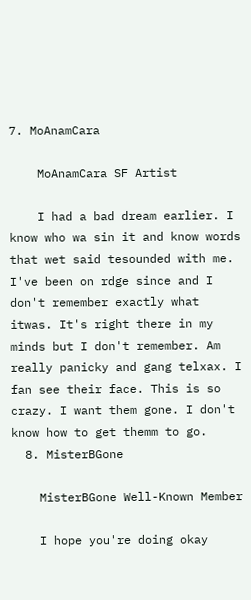7. MoAnamCara

    MoAnamCara SF Artist

    I had a bad dream earlier. I know who wa sin it and know words that wet said tesounded with me. I've been on rdge since and I don't remember exactly what itwas. It's right there in my minds but I don't remember. Am really panicky and gang telxax. I fan see their face. This is so crazy. I want them gone. I don't know how to get themm to go.
  8. MisterBGone

    MisterBGone Well-Known Member

    I hope you're doing okay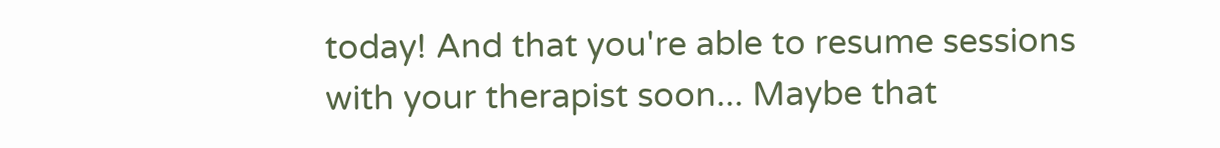today! And that you're able to resume sessions with your therapist soon... Maybe that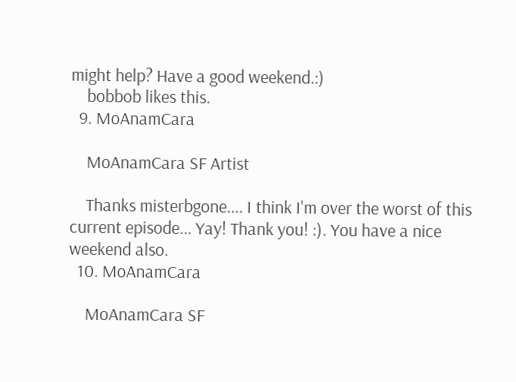might help? Have a good weekend.:)
    bobbob likes this.
  9. MoAnamCara

    MoAnamCara SF Artist

    Thanks misterbgone.... I think I'm over the worst of this current episode... Yay! Thank you! :). You have a nice weekend also.
  10. MoAnamCara

    MoAnamCara SF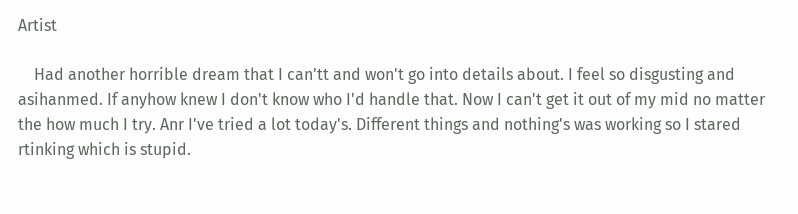Artist

    Had another horrible dream that I can'tt and won't go into details about. I feel so disgusting and asihanmed. If anyhow knew I don't know who I'd handle that. Now I can't get it out of my mid no matter the how much I try. Anr I've tried a lot today's. Different things and nothing's was working so I stared rtinking which is stupid.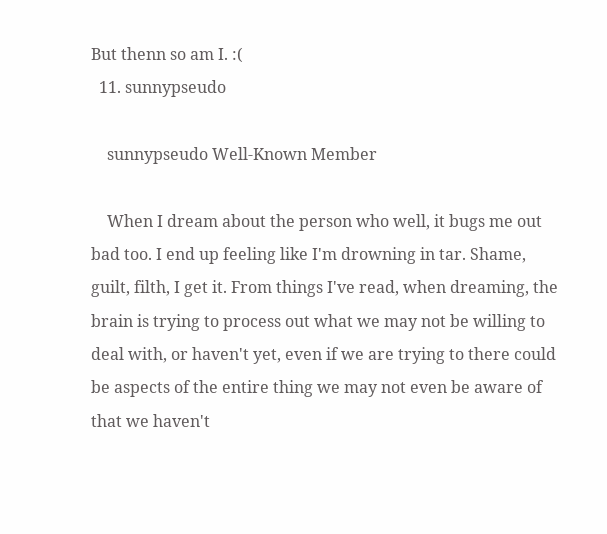But thenn so am I. :(
  11. sunnypseudo

    sunnypseudo Well-Known Member

    When I dream about the person who well, it bugs me out bad too. I end up feeling like I'm drowning in tar. Shame, guilt, filth, I get it. From things I've read, when dreaming, the brain is trying to process out what we may not be willing to deal with, or haven't yet, even if we are trying to there could be aspects of the entire thing we may not even be aware of that we haven't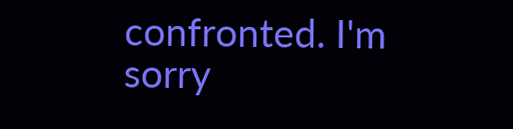confronted. I'm sorry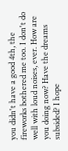you didn't have a good 4th, the fireworks bothered me too. I don't do well with loud noises, ever. How are you doing now? Have the dreams subsided? I hope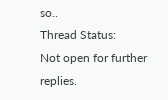so..
Thread Status:
Not open for further replies.